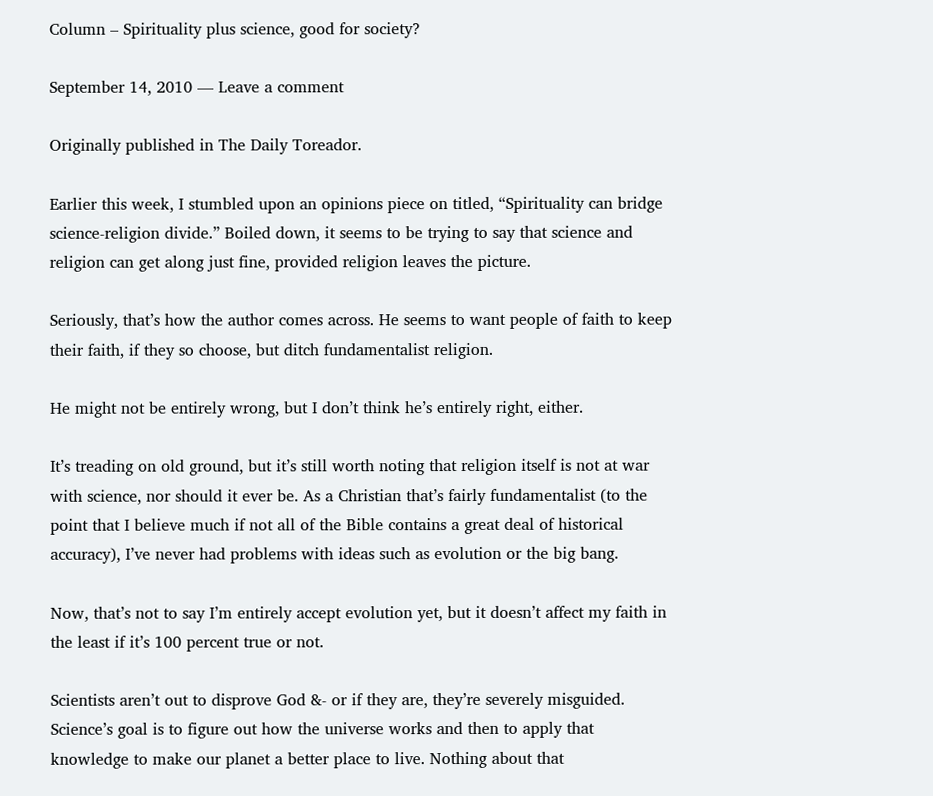Column – Spirituality plus science, good for society?

September 14, 2010 — Leave a comment

Originally published in The Daily Toreador.

Earlier this week, I stumbled upon an opinions piece on titled, “Spirituality can bridge science-religion divide.” Boiled down, it seems to be trying to say that science and religion can get along just fine, provided religion leaves the picture.

Seriously, that’s how the author comes across. He seems to want people of faith to keep their faith, if they so choose, but ditch fundamentalist religion.

He might not be entirely wrong, but I don’t think he’s entirely right, either.

It’s treading on old ground, but it’s still worth noting that religion itself is not at war with science, nor should it ever be. As a Christian that’s fairly fundamentalist (to the point that I believe much if not all of the Bible contains a great deal of historical accuracy), I’ve never had problems with ideas such as evolution or the big bang.

Now, that’s not to say I’m entirely accept evolution yet, but it doesn’t affect my faith in the least if it’s 100 percent true or not.

Scientists aren’t out to disprove God &- or if they are, they’re severely misguided. Science’s goal is to figure out how the universe works and then to apply that knowledge to make our planet a better place to live. Nothing about that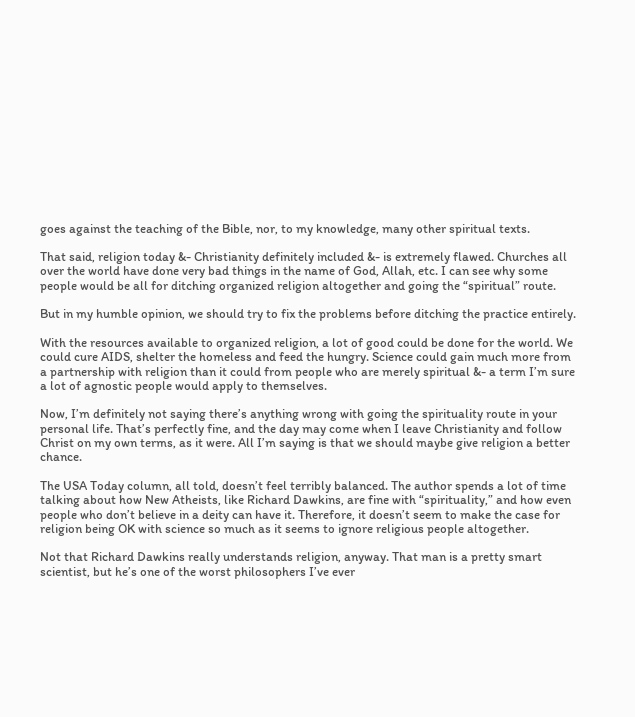goes against the teaching of the Bible, nor, to my knowledge, many other spiritual texts.

That said, religion today &- Christianity definitely included &- is extremely flawed. Churches all over the world have done very bad things in the name of God, Allah, etc. I can see why some people would be all for ditching organized religion altogether and going the “spiritual” route.

But in my humble opinion, we should try to fix the problems before ditching the practice entirely.

With the resources available to organized religion, a lot of good could be done for the world. We could cure AIDS, shelter the homeless and feed the hungry. Science could gain much more from a partnership with religion than it could from people who are merely spiritual &- a term I’m sure a lot of agnostic people would apply to themselves.

Now, I’m definitely not saying there’s anything wrong with going the spirituality route in your personal life. That’s perfectly fine, and the day may come when I leave Christianity and follow Christ on my own terms, as it were. All I’m saying is that we should maybe give religion a better chance.

The USA Today column, all told, doesn’t feel terribly balanced. The author spends a lot of time talking about how New Atheists, like Richard Dawkins, are fine with “spirituality,” and how even people who don’t believe in a deity can have it. Therefore, it doesn’t seem to make the case for religion being OK with science so much as it seems to ignore religious people altogether.

Not that Richard Dawkins really understands religion, anyway. That man is a pretty smart scientist, but he’s one of the worst philosophers I’ve ever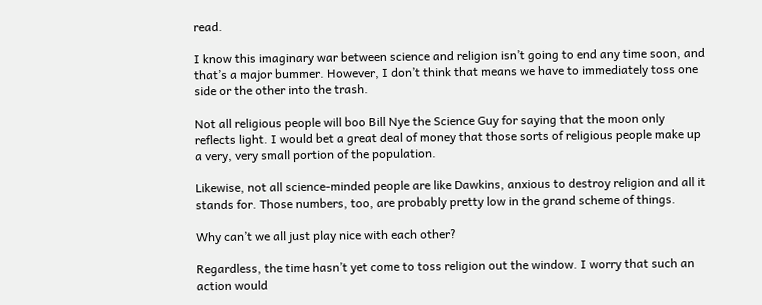read.

I know this imaginary war between science and religion isn’t going to end any time soon, and that’s a major bummer. However, I don’t think that means we have to immediately toss one side or the other into the trash.

Not all religious people will boo Bill Nye the Science Guy for saying that the moon only reflects light. I would bet a great deal of money that those sorts of religious people make up a very, very small portion of the population.

Likewise, not all science-minded people are like Dawkins, anxious to destroy religion and all it stands for. Those numbers, too, are probably pretty low in the grand scheme of things.

Why can’t we all just play nice with each other?

Regardless, the time hasn’t yet come to toss religion out the window. I worry that such an action would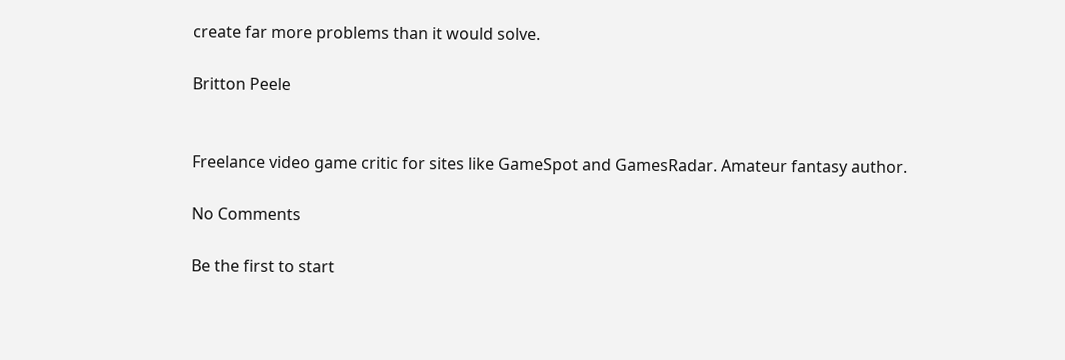create far more problems than it would solve.

Britton Peele


Freelance video game critic for sites like GameSpot and GamesRadar. Amateur fantasy author.

No Comments

Be the first to start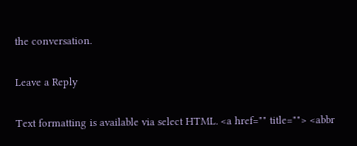the conversation.

Leave a Reply

Text formatting is available via select HTML. <a href="" title=""> <abbr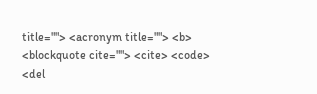title=""> <acronym title=""> <b> <blockquote cite=""> <cite> <code> <del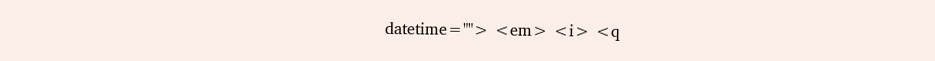datetime=""> <em> <i> <q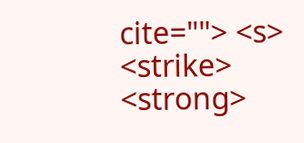cite=""> <s> <strike> <strong>